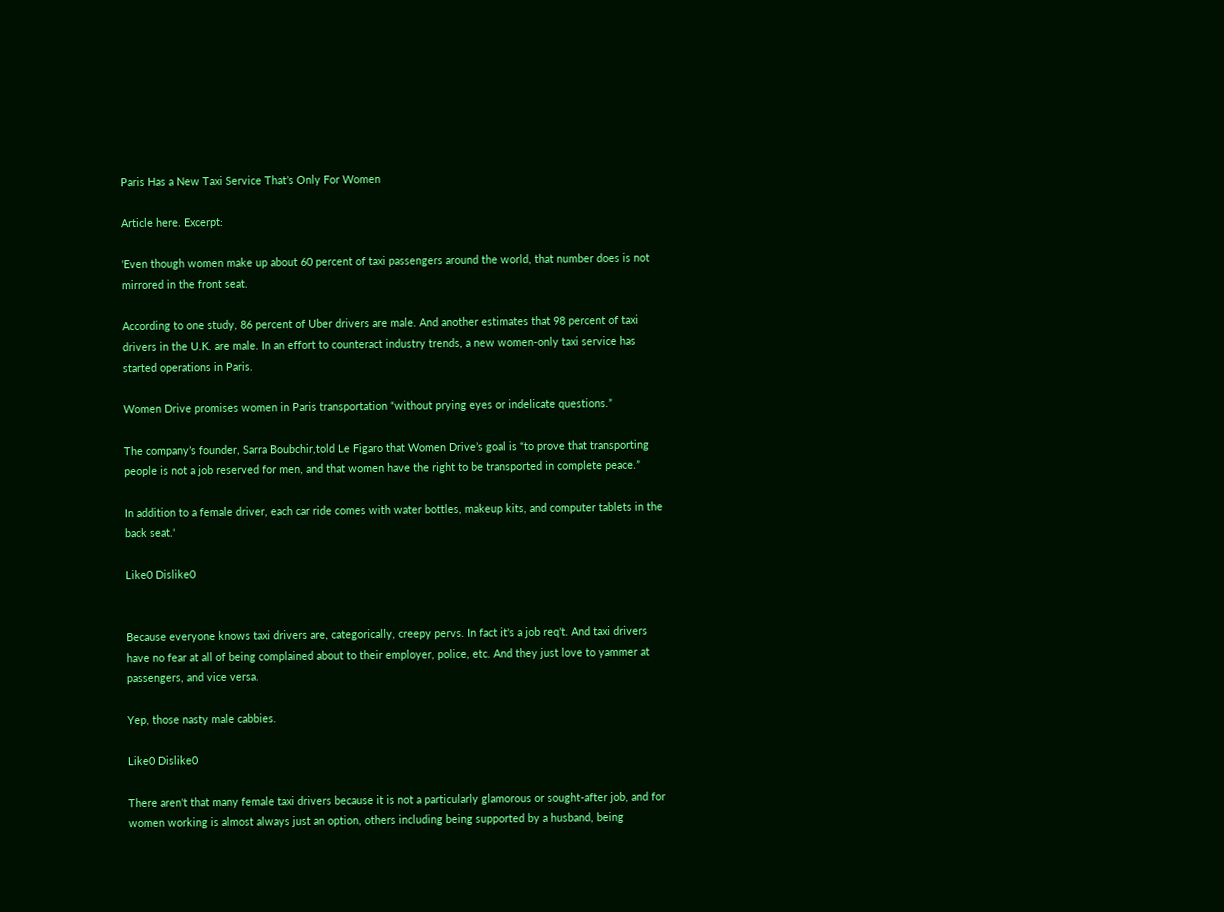Paris Has a New Taxi Service That’s Only For Women

Article here. Excerpt:

'Even though women make up about 60 percent of taxi passengers around the world, that number does is not mirrored in the front seat.

According to one study, 86 percent of Uber drivers are male. And another estimates that 98 percent of taxi drivers in the U.K. are male. In an effort to counteract industry trends, a new women-only taxi service has started operations in Paris.

Women Drive promises women in Paris transportation “without prying eyes or indelicate questions.”

The company’s founder, Sarra Boubchir,told Le Figaro that Women Drive’s goal is “to prove that transporting people is not a job reserved for men, and that women have the right to be transported in complete peace.”

In addition to a female driver, each car ride comes with water bottles, makeup kits, and computer tablets in the back seat.'

Like0 Dislike0


Because everyone knows taxi drivers are, categorically, creepy pervs. In fact it's a job req't. And taxi drivers have no fear at all of being complained about to their employer, police, etc. And they just love to yammer at passengers, and vice versa.

Yep, those nasty male cabbies.

Like0 Dislike0

There aren't that many female taxi drivers because it is not a particularly glamorous or sought-after job, and for women working is almost always just an option, others including being supported by a husband, being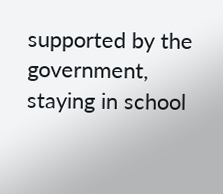supported by the government, staying in school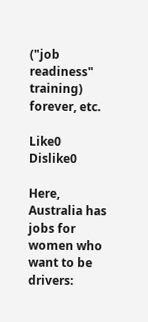("job readiness" training) forever, etc.

Like0 Dislike0

Here, Australia has jobs for women who want to be drivers: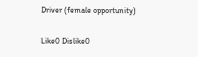Driver (female opportunity)

Like0 Dislike0